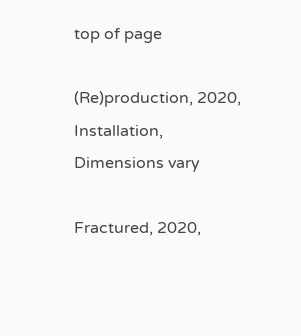top of page

(Re)production, 2020, Installation, Dimensions vary

Fractured, 2020,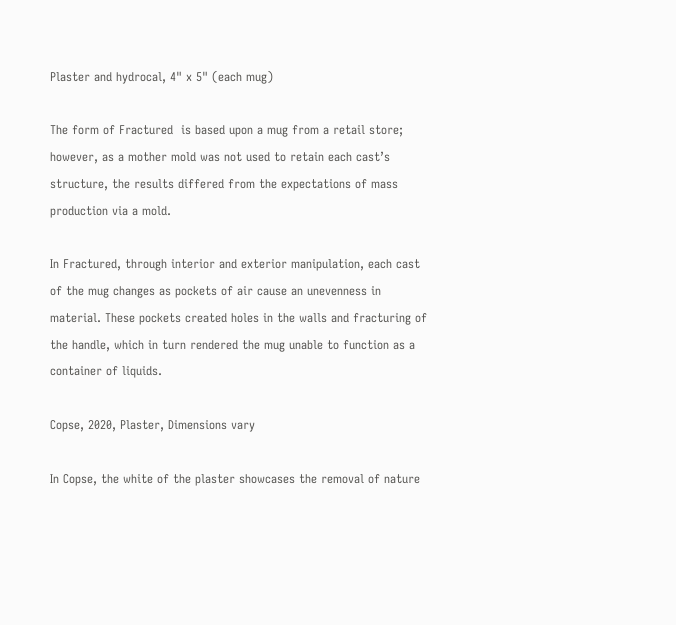Plaster and hydrocal, 4" x 5" (each mug)

The form of Fractured  is based upon a mug from a retail store; however, as a mother mold was not used to retain each cast’s structure, the results differed from the expectations of mass production via a mold.

In Fractured, through interior and exterior manipulation, each cast of the mug changes as pockets of air cause an unevenness in material. These pockets created holes in the walls and fracturing of the handle, which in turn rendered the mug unable to function as a container of liquids.

Copse, 2020, Plaster, Dimensions vary

In Copse, the white of the plaster showcases the removal of nature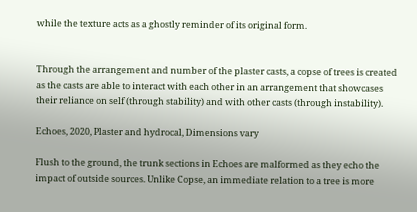while the texture acts as a ghostly reminder of its original form.


Through the arrangement and number of the plaster casts, a copse of trees is created as the casts are able to interact with each other in an arrangement that showcases their reliance on self (through stability) and with other casts (through instability).

Echoes, 2020, Plaster and hydrocal, Dimensions vary

Flush to the ground, the trunk sections in Echoes are malformed as they echo the impact of outside sources. Unlike Copse, an immediate relation to a tree is more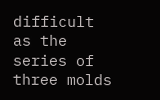difficult as the series of three molds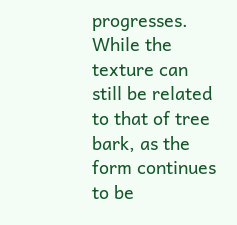progresses. While the texture can still be related to that of tree bark, as the form continues to be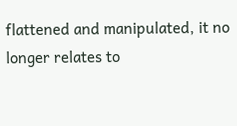flattened and manipulated, it no longer relates to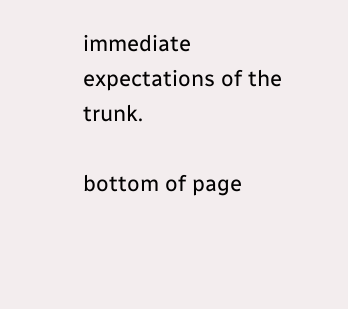immediate expectations of the trunk.

bottom of page